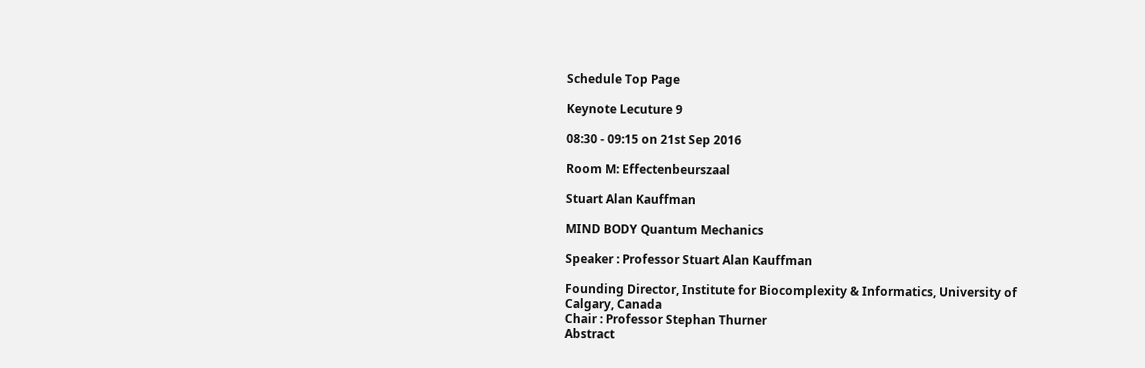Schedule Top Page

Keynote Lecuture 9

08:30 - 09:15 on 21st Sep 2016

Room M: Effectenbeurszaal

Stuart Alan Kauffman

MIND BODY Quantum Mechanics

Speaker : Professor Stuart Alan Kauffman

Founding Director, Institute for Biocomplexity & Informatics, University of Calgary, Canada
Chair : Professor Stephan Thurner
Abstract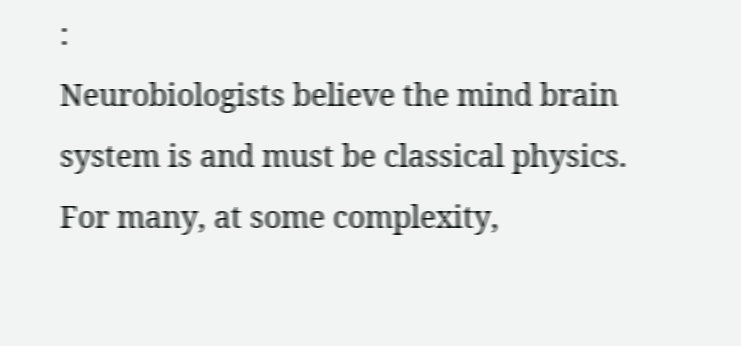:
Neurobiologists believe the mind brain system is and must be classical physics. For many, at some complexity,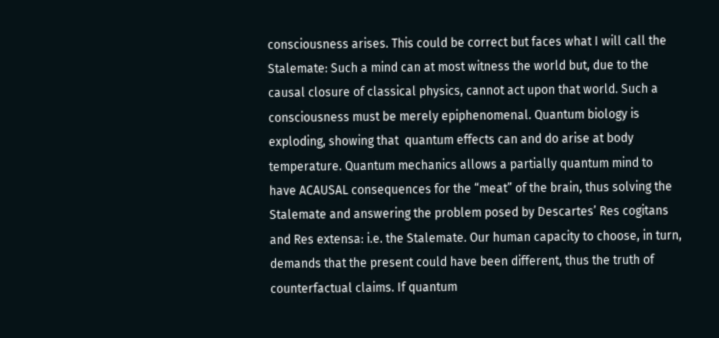consciousness arises. This could be correct but faces what I will call the Stalemate: Such a mind can at most witness the world but, due to the causal closure of classical physics, cannot act upon that world. Such a consciousness must be merely epiphenomenal. Quantum biology is exploding, showing that  quantum effects can and do arise at body temperature. Quantum mechanics allows a partially quantum mind to have ACAUSAL consequences for the “meat” of the brain, thus solving the Stalemate and answering the problem posed by Descartes’ Res cogitans and Res extensa: i.e. the Stalemate. Our human capacity to choose, in turn, demands that the present could have been different, thus the truth of counterfactual claims. If quantum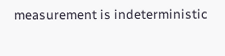measurement is indeterministic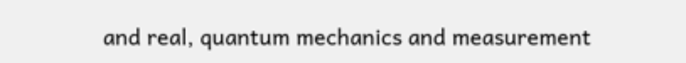and real, quantum mechanics and measurement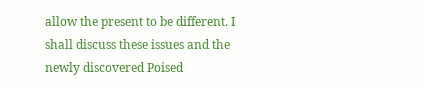allow the present to be different. I shall discuss these issues and the newly discovered Poised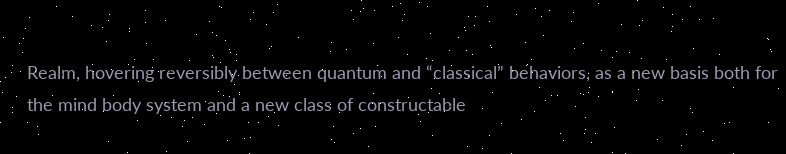Realm, hovering reversibly between quantum and “classical” behaviors, as a new basis both for the mind body system and a new class of constructable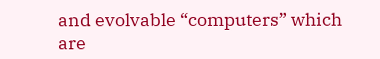and evolvable “computers” which are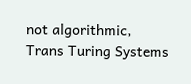not algorithmic, Trans Turing Systems